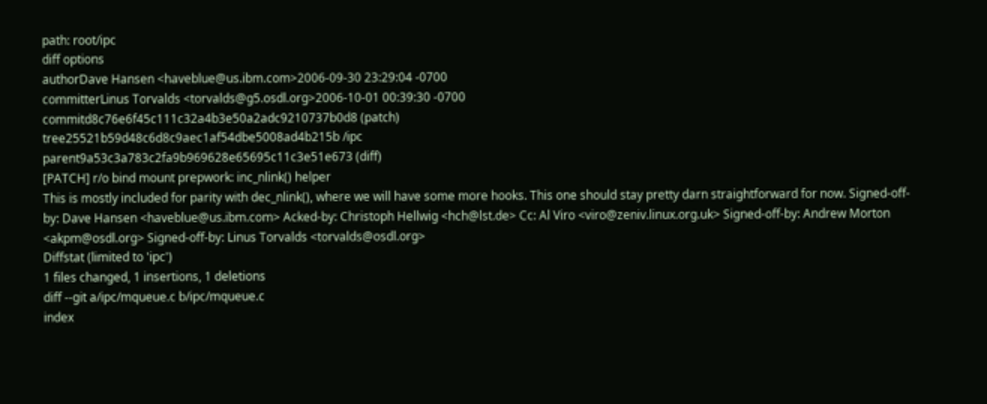path: root/ipc
diff options
authorDave Hansen <haveblue@us.ibm.com>2006-09-30 23:29:04 -0700
committerLinus Torvalds <torvalds@g5.osdl.org>2006-10-01 00:39:30 -0700
commitd8c76e6f45c111c32a4b3e50a2adc9210737b0d8 (patch)
tree25521b59d48c6d8c9aec1af54dbe5008ad4b215b /ipc
parent9a53c3a783c2fa9b969628e65695c11c3e51e673 (diff)
[PATCH] r/o bind mount prepwork: inc_nlink() helper
This is mostly included for parity with dec_nlink(), where we will have some more hooks. This one should stay pretty darn straightforward for now. Signed-off-by: Dave Hansen <haveblue@us.ibm.com> Acked-by: Christoph Hellwig <hch@lst.de> Cc: Al Viro <viro@zeniv.linux.org.uk> Signed-off-by: Andrew Morton <akpm@osdl.org> Signed-off-by: Linus Torvalds <torvalds@osdl.org>
Diffstat (limited to 'ipc')
1 files changed, 1 insertions, 1 deletions
diff --git a/ipc/mqueue.c b/ipc/mqueue.c
index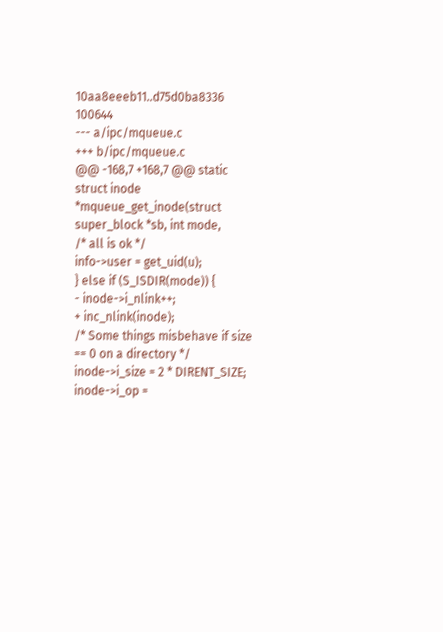10aa8eeeb11..d75d0ba8336 100644
--- a/ipc/mqueue.c
+++ b/ipc/mqueue.c
@@ -168,7 +168,7 @@ static struct inode *mqueue_get_inode(struct super_block *sb, int mode,
/* all is ok */
info->user = get_uid(u);
} else if (S_ISDIR(mode)) {
- inode->i_nlink++;
+ inc_nlink(inode);
/* Some things misbehave if size == 0 on a directory */
inode->i_size = 2 * DIRENT_SIZE;
inode->i_op =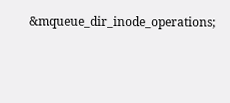&mqueue_dir_inode_operations;